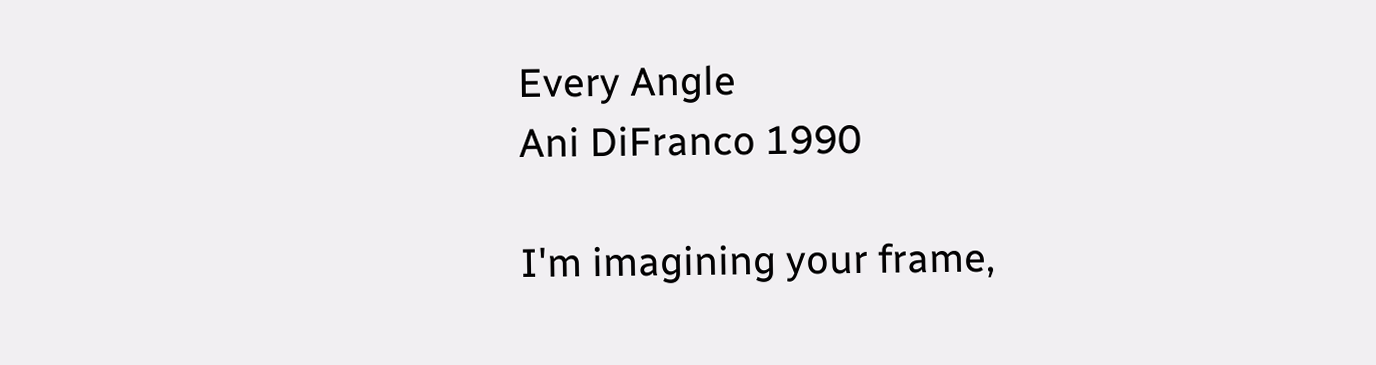Every Angle
Ani DiFranco 1990

I'm imagining your frame,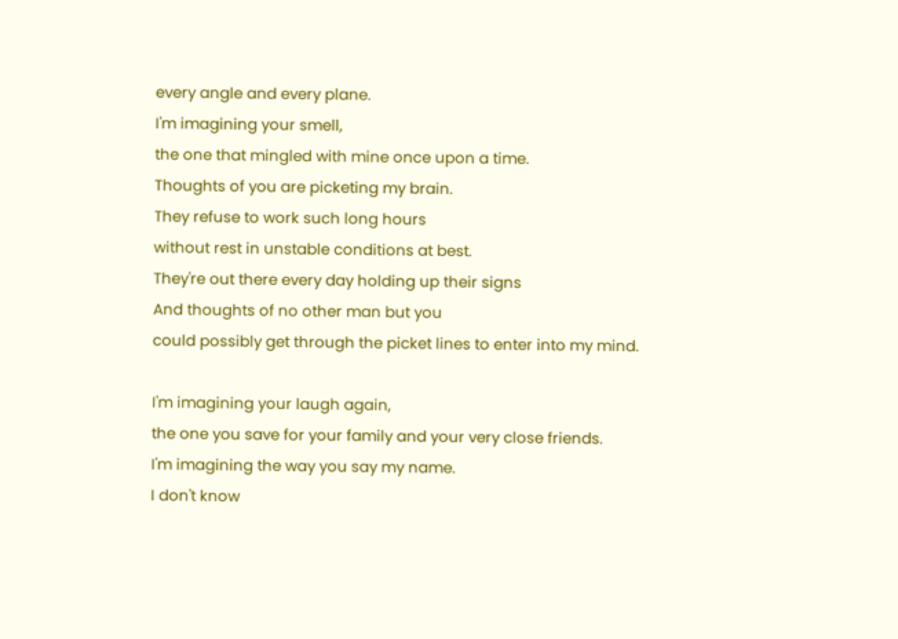every angle and every plane.
I'm imagining your smell,
the one that mingled with mine once upon a time.
Thoughts of you are picketing my brain.
They refuse to work such long hours
without rest in unstable conditions at best.
They're out there every day holding up their signs
And thoughts of no other man but you
could possibly get through the picket lines to enter into my mind.

I'm imagining your laugh again,
the one you save for your family and your very close friends.
I'm imagining the way you say my name.
I don't know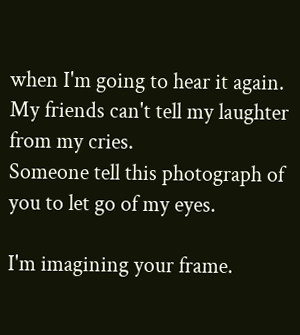when I'm going to hear it again.
My friends can't tell my laughter from my cries.
Someone tell this photograph of you to let go of my eyes.

I'm imagining your frame.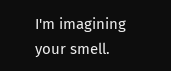I'm imagining your smell.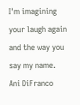I'm imagining your laugh again
and the way you say my name.
Ani DiFranco